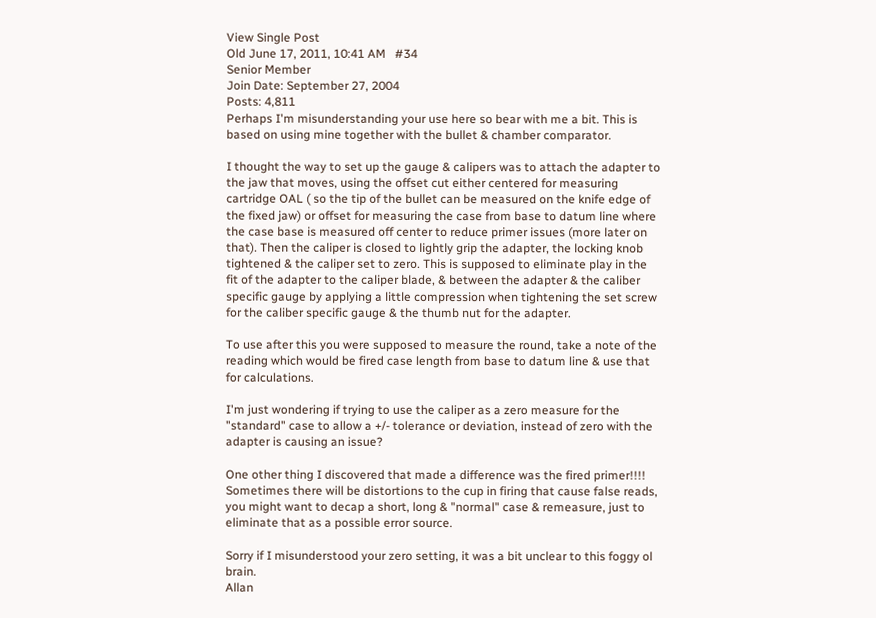View Single Post
Old June 17, 2011, 10:41 AM   #34
Senior Member
Join Date: September 27, 2004
Posts: 4,811
Perhaps I'm misunderstanding your use here so bear with me a bit. This is based on using mine together with the bullet & chamber comparator.

I thought the way to set up the gauge & calipers was to attach the adapter to the jaw that moves, using the offset cut either centered for measuring cartridge OAL ( so the tip of the bullet can be measured on the knife edge of the fixed jaw) or offset for measuring the case from base to datum line where the case base is measured off center to reduce primer issues (more later on that). Then the caliper is closed to lightly grip the adapter, the locking knob tightened & the caliper set to zero. This is supposed to eliminate play in the fit of the adapter to the caliper blade, & between the adapter & the caliber specific gauge by applying a little compression when tightening the set screw for the caliber specific gauge & the thumb nut for the adapter.

To use after this you were supposed to measure the round, take a note of the reading which would be fired case length from base to datum line & use that for calculations.

I'm just wondering if trying to use the caliper as a zero measure for the "standard" case to allow a +/- tolerance or deviation, instead of zero with the adapter is causing an issue?

One other thing I discovered that made a difference was the fired primer!!!! Sometimes there will be distortions to the cup in firing that cause false reads, you might want to decap a short, long & "normal" case & remeasure, just to eliminate that as a possible error source.

Sorry if I misunderstood your zero setting, it was a bit unclear to this foggy ol brain.
Allan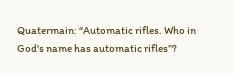Quatermain: “Automatic rifles. Who in God's name has automatic rifles”?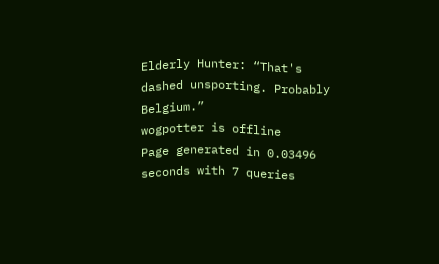Elderly Hunter: “That's dashed unsporting. Probably Belgium.”
wogpotter is offline
Page generated in 0.03496 seconds with 7 queries